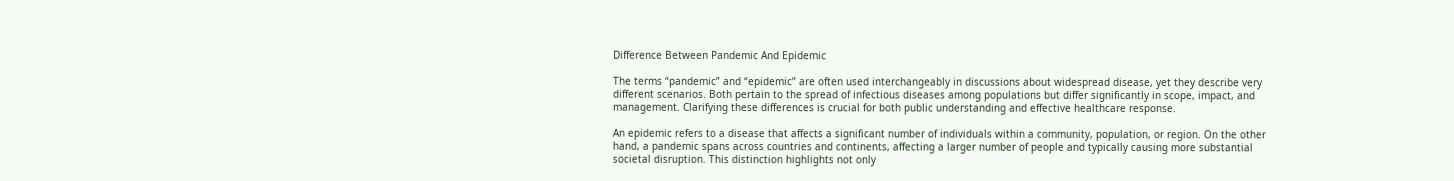Difference Between Pandemic And Epidemic

The terms “pandemic” and “epidemic” are often used interchangeably in discussions about widespread disease, yet they describe very different scenarios. Both pertain to the spread of infectious diseases among populations but differ significantly in scope, impact, and management. Clarifying these differences is crucial for both public understanding and effective healthcare response.

An epidemic refers to a disease that affects a significant number of individuals within a community, population, or region. On the other hand, a pandemic spans across countries and continents, affecting a larger number of people and typically causing more substantial societal disruption. This distinction highlights not only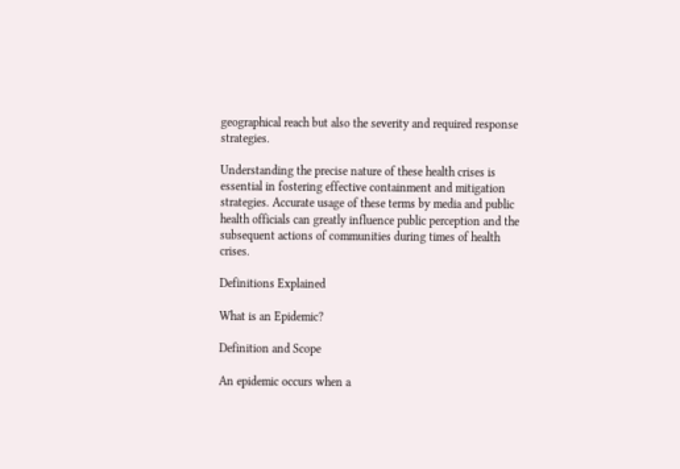geographical reach but also the severity and required response strategies.

Understanding the precise nature of these health crises is essential in fostering effective containment and mitigation strategies. Accurate usage of these terms by media and public health officials can greatly influence public perception and the subsequent actions of communities during times of health crises.

Definitions Explained

What is an Epidemic?

Definition and Scope

An epidemic occurs when a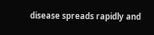disease spreads rapidly and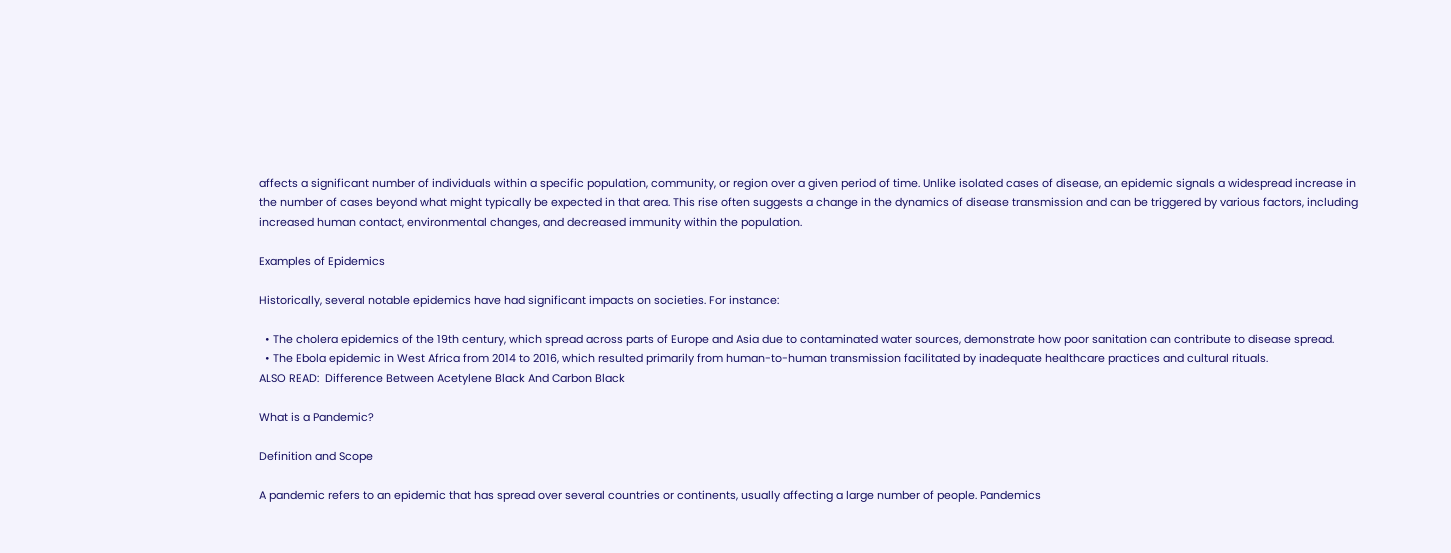affects a significant number of individuals within a specific population, community, or region over a given period of time. Unlike isolated cases of disease, an epidemic signals a widespread increase in the number of cases beyond what might typically be expected in that area. This rise often suggests a change in the dynamics of disease transmission and can be triggered by various factors, including increased human contact, environmental changes, and decreased immunity within the population.

Examples of Epidemics

Historically, several notable epidemics have had significant impacts on societies. For instance:

  • The cholera epidemics of the 19th century, which spread across parts of Europe and Asia due to contaminated water sources, demonstrate how poor sanitation can contribute to disease spread.
  • The Ebola epidemic in West Africa from 2014 to 2016, which resulted primarily from human-to-human transmission facilitated by inadequate healthcare practices and cultural rituals.
ALSO READ:  Difference Between Acetylene Black And Carbon Black

What is a Pandemic?

Definition and Scope

A pandemic refers to an epidemic that has spread over several countries or continents, usually affecting a large number of people. Pandemics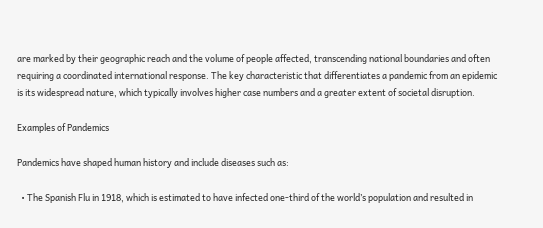are marked by their geographic reach and the volume of people affected, transcending national boundaries and often requiring a coordinated international response. The key characteristic that differentiates a pandemic from an epidemic is its widespread nature, which typically involves higher case numbers and a greater extent of societal disruption.

Examples of Pandemics

Pandemics have shaped human history and include diseases such as:

  • The Spanish Flu in 1918, which is estimated to have infected one-third of the world’s population and resulted in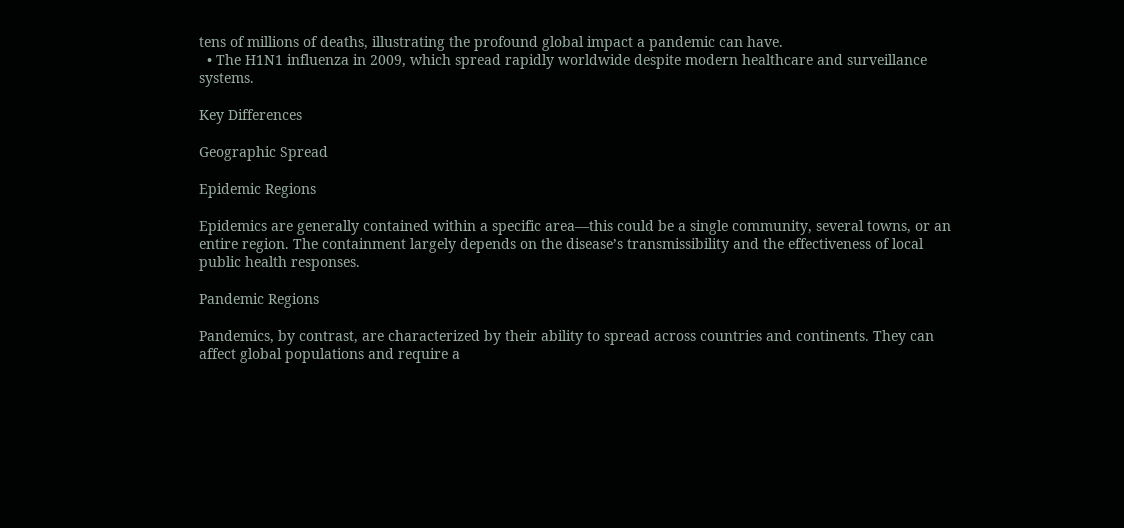tens of millions of deaths, illustrating the profound global impact a pandemic can have.
  • The H1N1 influenza in 2009, which spread rapidly worldwide despite modern healthcare and surveillance systems.

Key Differences

Geographic Spread

Epidemic Regions

Epidemics are generally contained within a specific area—this could be a single community, several towns, or an entire region. The containment largely depends on the disease’s transmissibility and the effectiveness of local public health responses.

Pandemic Regions

Pandemics, by contrast, are characterized by their ability to spread across countries and continents. They can affect global populations and require a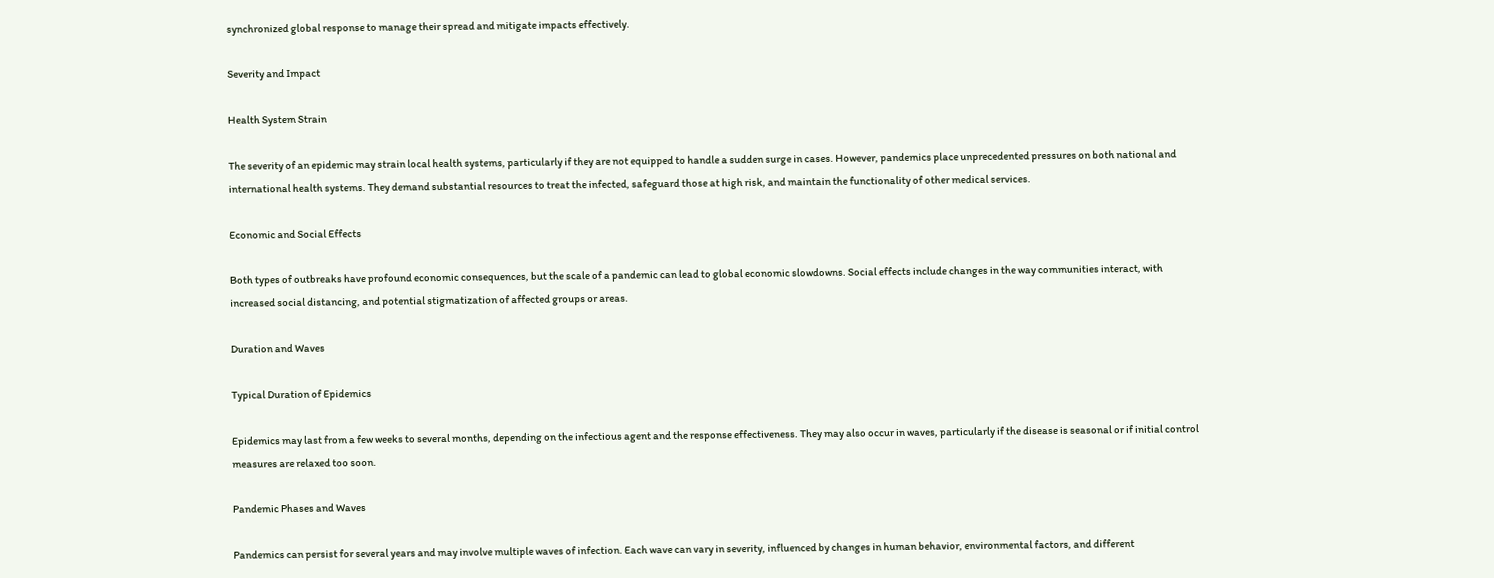synchronized global response to manage their spread and mitigate impacts effectively.

Severity and Impact

Health System Strain

The severity of an epidemic may strain local health systems, particularly if they are not equipped to handle a sudden surge in cases. However, pandemics place unprecedented pressures on both national and international health systems. They demand substantial resources to treat the infected, safeguard those at high risk, and maintain the functionality of other medical services.

Economic and Social Effects

Both types of outbreaks have profound economic consequences, but the scale of a pandemic can lead to global economic slowdowns. Social effects include changes in the way communities interact, with increased social distancing, and potential stigmatization of affected groups or areas.

Duration and Waves

Typical Duration of Epidemics

Epidemics may last from a few weeks to several months, depending on the infectious agent and the response effectiveness. They may also occur in waves, particularly if the disease is seasonal or if initial control measures are relaxed too soon.

Pandemic Phases and Waves

Pandemics can persist for several years and may involve multiple waves of infection. Each wave can vary in severity, influenced by changes in human behavior, environmental factors, and different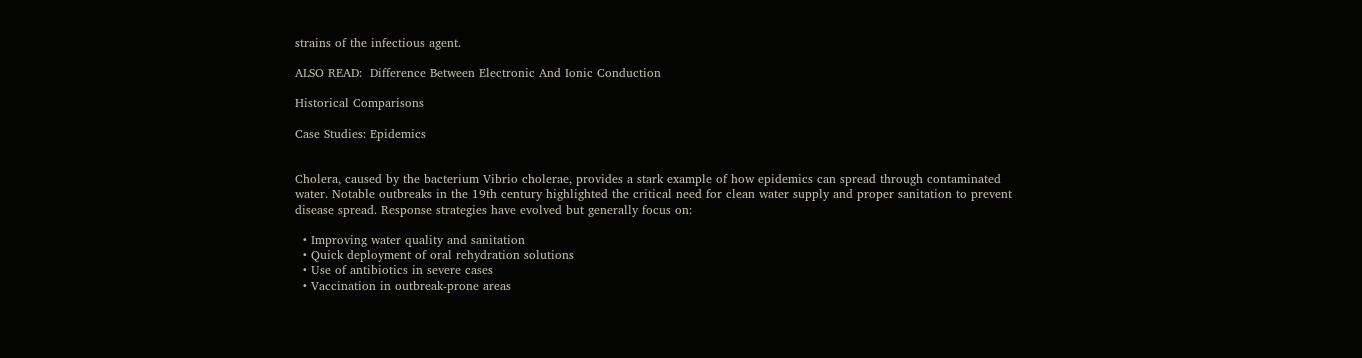strains of the infectious agent.

ALSO READ:  Difference Between Electronic And Ionic Conduction

Historical Comparisons

Case Studies: Epidemics


Cholera, caused by the bacterium Vibrio cholerae, provides a stark example of how epidemics can spread through contaminated water. Notable outbreaks in the 19th century highlighted the critical need for clean water supply and proper sanitation to prevent disease spread. Response strategies have evolved but generally focus on:

  • Improving water quality and sanitation
  • Quick deployment of oral rehydration solutions
  • Use of antibiotics in severe cases
  • Vaccination in outbreak-prone areas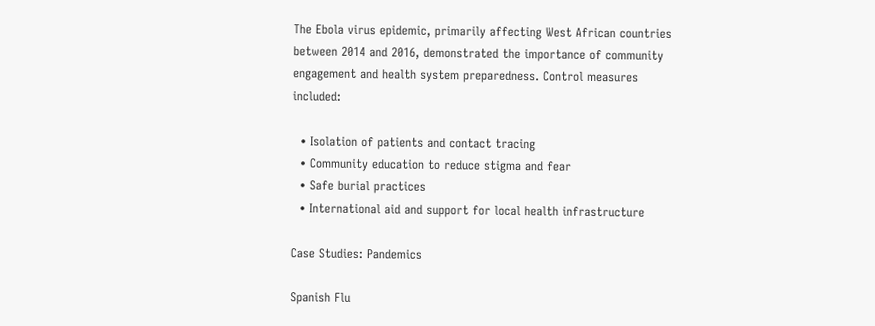The Ebola virus epidemic, primarily affecting West African countries between 2014 and 2016, demonstrated the importance of community engagement and health system preparedness. Control measures included:

  • Isolation of patients and contact tracing
  • Community education to reduce stigma and fear
  • Safe burial practices
  • International aid and support for local health infrastructure

Case Studies: Pandemics

Spanish Flu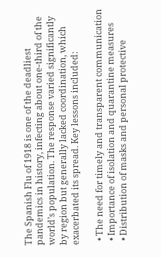The Spanish Flu of 1918 is one of the deadliest pandemics in history, infecting about one-third of the world’s population. The response varied significantly by region but generally lacked coordination, which exacerbated its spread. Key lessons included:

  • The need for timely and transparent communication
  • Importance of isolation and quarantine measures
  • Distribution of masks and personal protective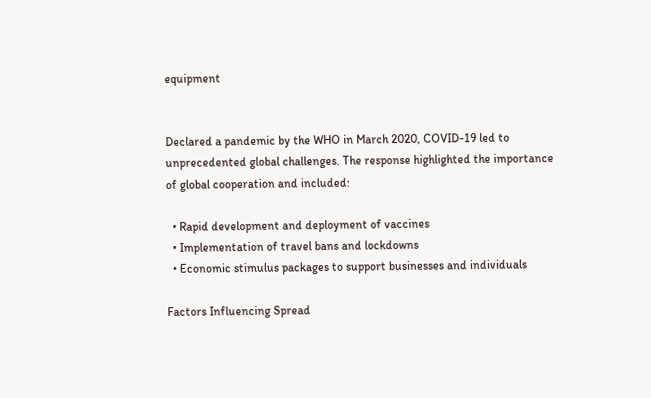equipment


Declared a pandemic by the WHO in March 2020, COVID-19 led to unprecedented global challenges. The response highlighted the importance of global cooperation and included:

  • Rapid development and deployment of vaccines
  • Implementation of travel bans and lockdowns
  • Economic stimulus packages to support businesses and individuals

Factors Influencing Spread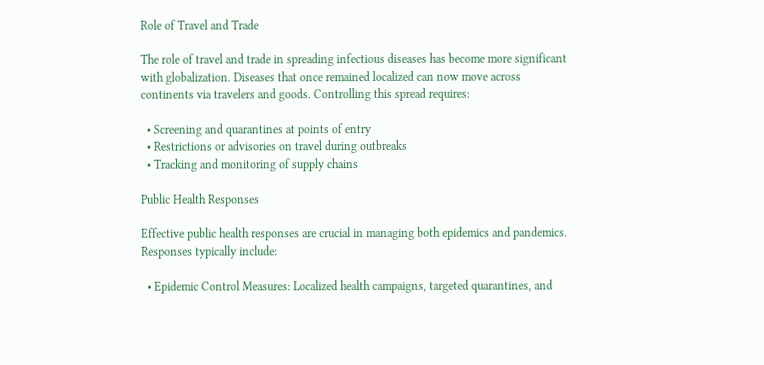Role of Travel and Trade

The role of travel and trade in spreading infectious diseases has become more significant with globalization. Diseases that once remained localized can now move across continents via travelers and goods. Controlling this spread requires:

  • Screening and quarantines at points of entry
  • Restrictions or advisories on travel during outbreaks
  • Tracking and monitoring of supply chains

Public Health Responses

Effective public health responses are crucial in managing both epidemics and pandemics. Responses typically include:

  • Epidemic Control Measures: Localized health campaigns, targeted quarantines, and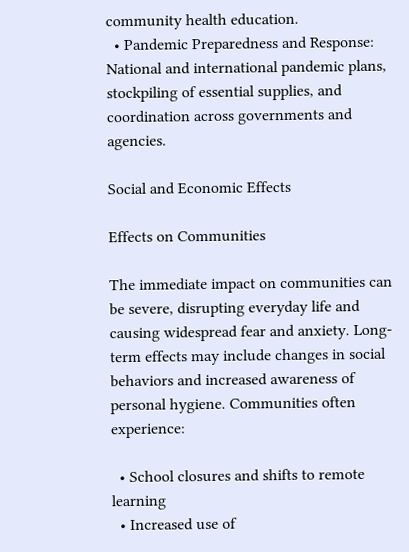community health education.
  • Pandemic Preparedness and Response: National and international pandemic plans, stockpiling of essential supplies, and coordination across governments and agencies.

Social and Economic Effects

Effects on Communities

The immediate impact on communities can be severe, disrupting everyday life and causing widespread fear and anxiety. Long-term effects may include changes in social behaviors and increased awareness of personal hygiene. Communities often experience:

  • School closures and shifts to remote learning
  • Increased use of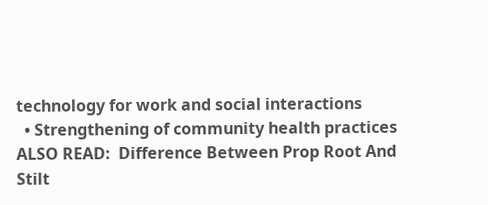technology for work and social interactions
  • Strengthening of community health practices
ALSO READ:  Difference Between Prop Root And Stilt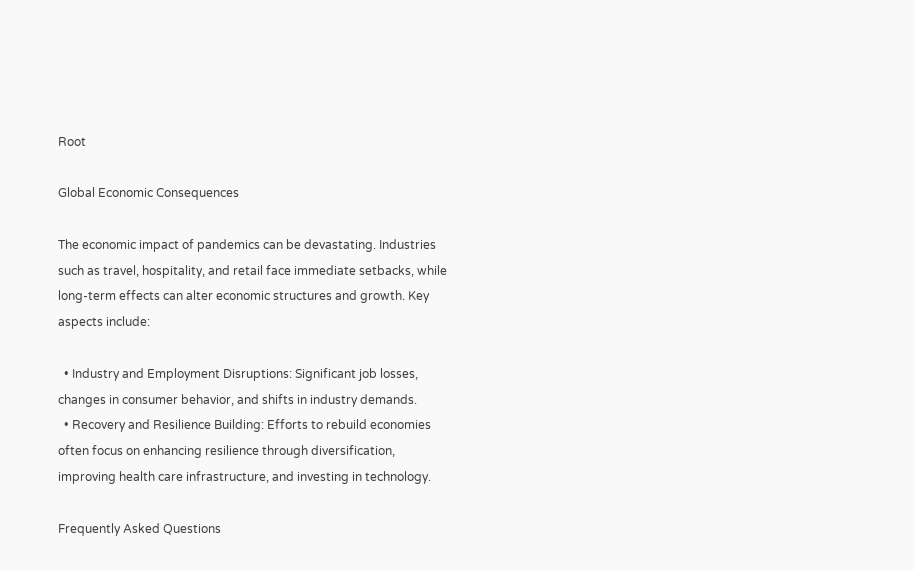Root

Global Economic Consequences

The economic impact of pandemics can be devastating. Industries such as travel, hospitality, and retail face immediate setbacks, while long-term effects can alter economic structures and growth. Key aspects include:

  • Industry and Employment Disruptions: Significant job losses, changes in consumer behavior, and shifts in industry demands.
  • Recovery and Resilience Building: Efforts to rebuild economies often focus on enhancing resilience through diversification, improving health care infrastructure, and investing in technology.

Frequently Asked Questions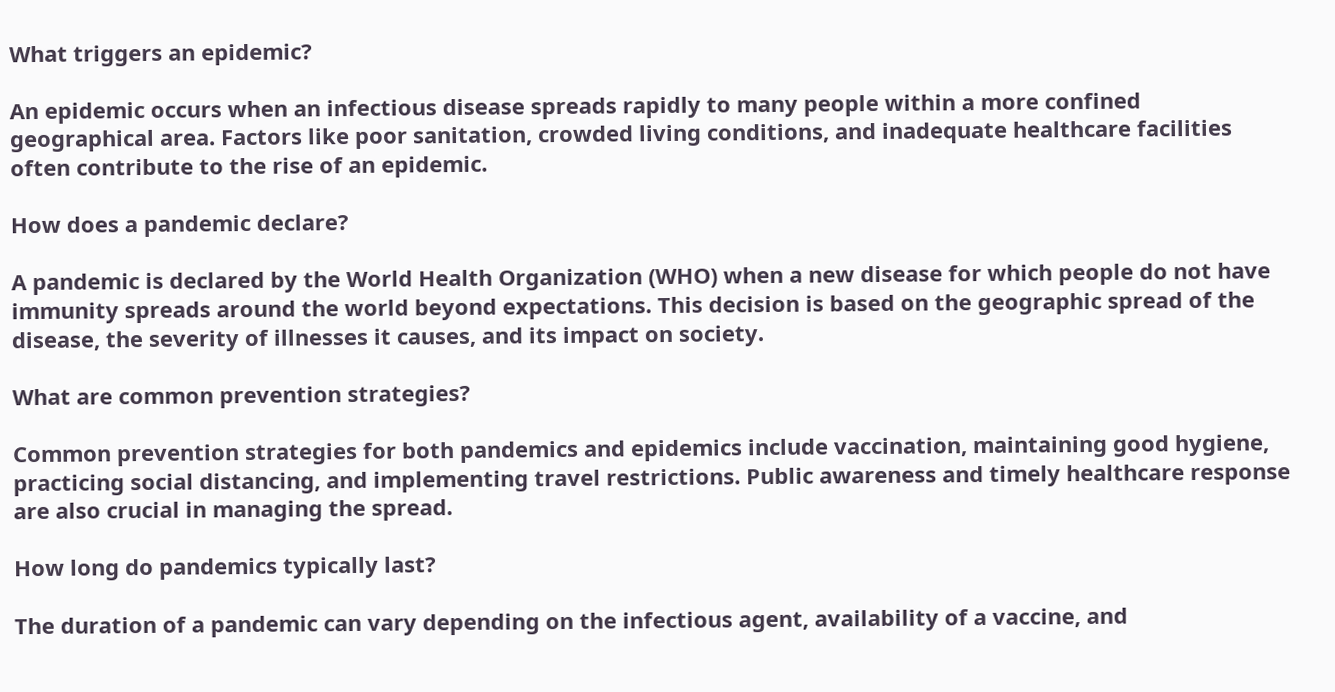What triggers an epidemic?

An epidemic occurs when an infectious disease spreads rapidly to many people within a more confined geographical area. Factors like poor sanitation, crowded living conditions, and inadequate healthcare facilities often contribute to the rise of an epidemic.

How does a pandemic declare?

A pandemic is declared by the World Health Organization (WHO) when a new disease for which people do not have immunity spreads around the world beyond expectations. This decision is based on the geographic spread of the disease, the severity of illnesses it causes, and its impact on society.

What are common prevention strategies?

Common prevention strategies for both pandemics and epidemics include vaccination, maintaining good hygiene, practicing social distancing, and implementing travel restrictions. Public awareness and timely healthcare response are also crucial in managing the spread.

How long do pandemics typically last?

The duration of a pandemic can vary depending on the infectious agent, availability of a vaccine, and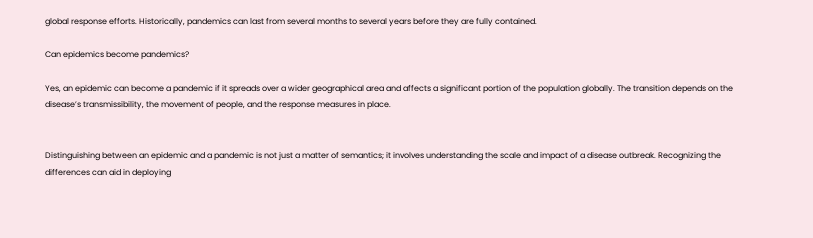global response efforts. Historically, pandemics can last from several months to several years before they are fully contained.

Can epidemics become pandemics?

Yes, an epidemic can become a pandemic if it spreads over a wider geographical area and affects a significant portion of the population globally. The transition depends on the disease’s transmissibility, the movement of people, and the response measures in place.


Distinguishing between an epidemic and a pandemic is not just a matter of semantics; it involves understanding the scale and impact of a disease outbreak. Recognizing the differences can aid in deploying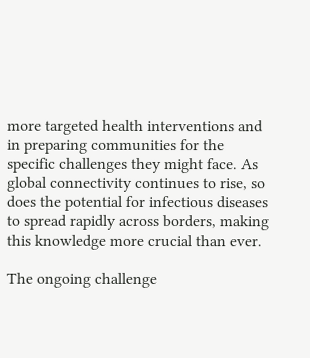more targeted health interventions and in preparing communities for the specific challenges they might face. As global connectivity continues to rise, so does the potential for infectious diseases to spread rapidly across borders, making this knowledge more crucial than ever.

The ongoing challenge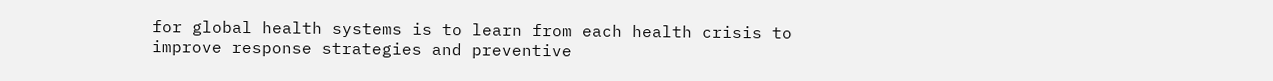for global health systems is to learn from each health crisis to improve response strategies and preventive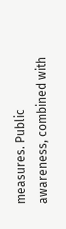measures. Public awareness, combined with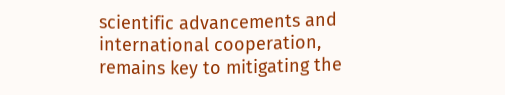scientific advancements and international cooperation, remains key to mitigating the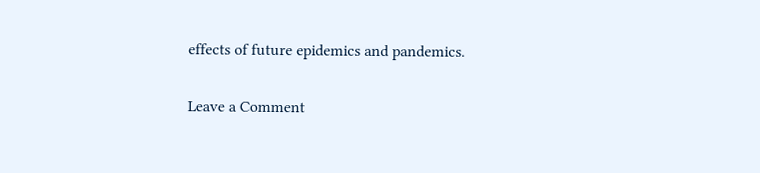effects of future epidemics and pandemics.

Leave a Comment